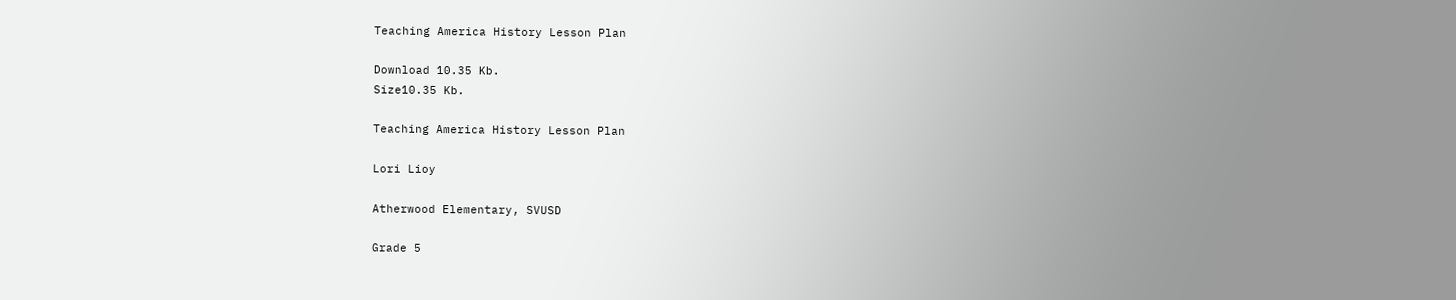Teaching America History Lesson Plan

Download 10.35 Kb.
Size10.35 Kb.

Teaching America History Lesson Plan

Lori Lioy

Atherwood Elementary, SVUSD

Grade 5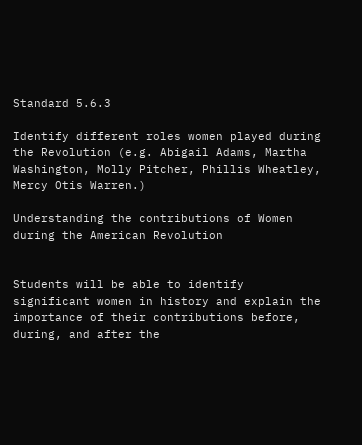Standard 5.6.3

Identify different roles women played during the Revolution (e.g. Abigail Adams, Martha Washington, Molly Pitcher, Phillis Wheatley, Mercy Otis Warren.)

Understanding the contributions of Women during the American Revolution


Students will be able to identify significant women in history and explain the importance of their contributions before, during, and after the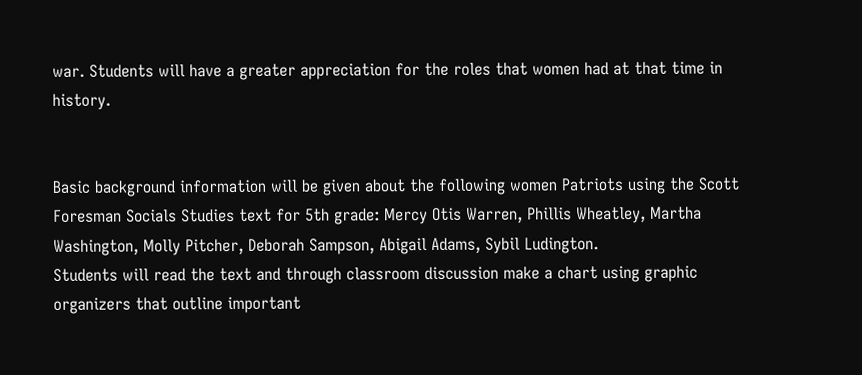war. Students will have a greater appreciation for the roles that women had at that time in history.


Basic background information will be given about the following women Patriots using the Scott Foresman Socials Studies text for 5th grade: Mercy Otis Warren, Phillis Wheatley, Martha Washington, Molly Pitcher, Deborah Sampson, Abigail Adams, Sybil Ludington.
Students will read the text and through classroom discussion make a chart using graphic organizers that outline important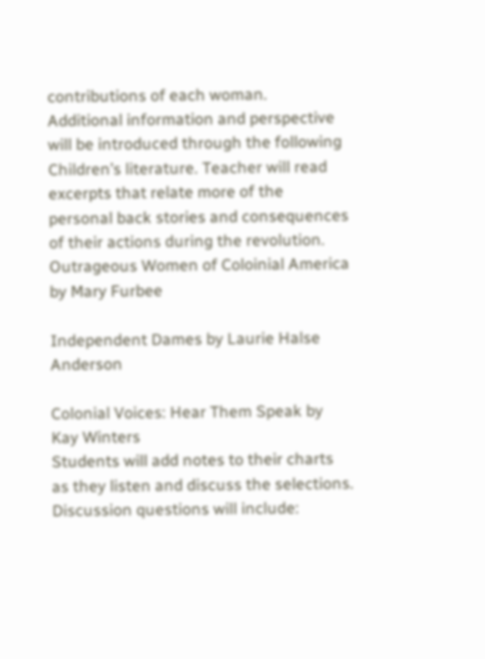contributions of each woman.
Additional information and perspective will be introduced through the following Children’s literature. Teacher will read excerpts that relate more of the personal back stories and consequences of their actions during the revolution.
Outrageous Women of Coloinial America by Mary Furbee

Independent Dames by Laurie Halse Anderson

Colonial Voices: Hear Them Speak by Kay Winters
Students will add notes to their charts as they listen and discuss the selections.
Discussion questions will include: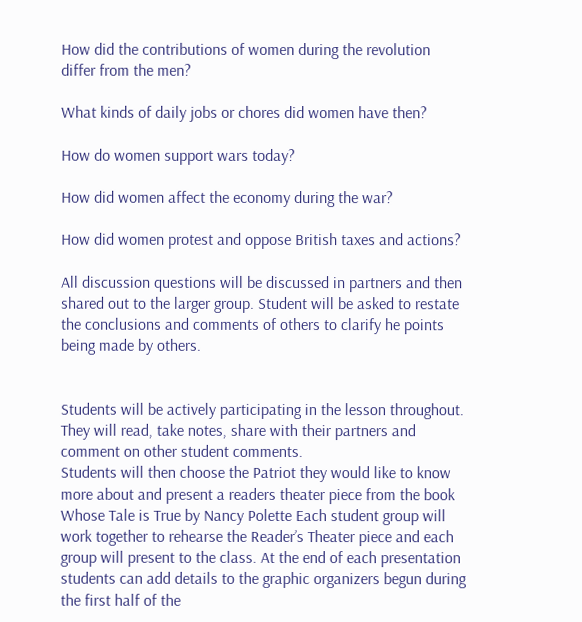How did the contributions of women during the revolution differ from the men?

What kinds of daily jobs or chores did women have then?

How do women support wars today?

How did women affect the economy during the war?

How did women protest and oppose British taxes and actions?

All discussion questions will be discussed in partners and then shared out to the larger group. Student will be asked to restate the conclusions and comments of others to clarify he points being made by others.


Students will be actively participating in the lesson throughout. They will read, take notes, share with their partners and comment on other student comments.
Students will then choose the Patriot they would like to know more about and present a readers theater piece from the book Whose Tale is True by Nancy Polette Each student group will work together to rehearse the Reader’s Theater piece and each group will present to the class. At the end of each presentation students can add details to the graphic organizers begun during the first half of the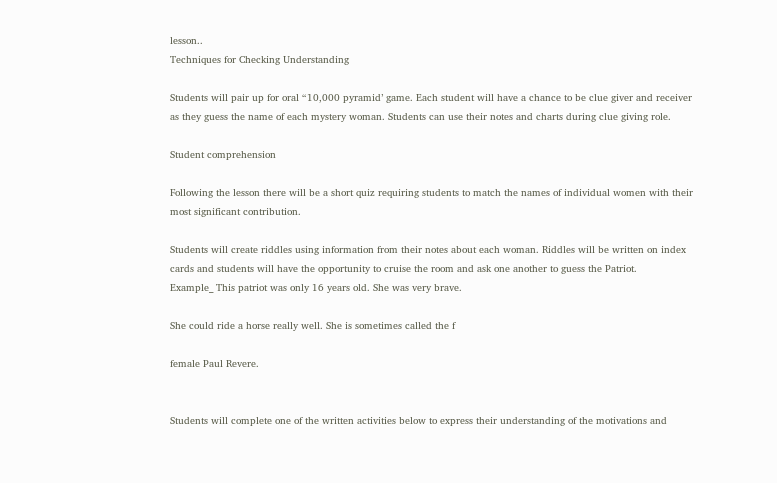lesson..
Techniques for Checking Understanding

Students will pair up for oral “10,000 pyramid’ game. Each student will have a chance to be clue giver and receiver as they guess the name of each mystery woman. Students can use their notes and charts during clue giving role.

Student comprehension

Following the lesson there will be a short quiz requiring students to match the names of individual women with their most significant contribution.

Students will create riddles using information from their notes about each woman. Riddles will be written on index cards and students will have the opportunity to cruise the room and ask one another to guess the Patriot.
Example_ This patriot was only 16 years old. She was very brave.

She could ride a horse really well. She is sometimes called the f

female Paul Revere.


Students will complete one of the written activities below to express their understanding of the motivations and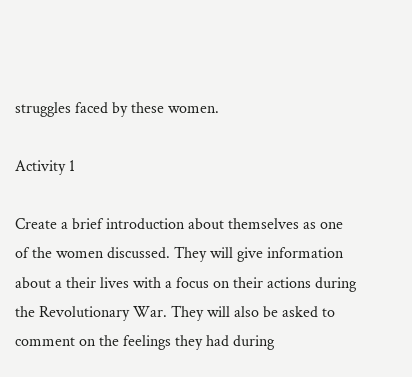struggles faced by these women.

Activity 1

Create a brief introduction about themselves as one of the women discussed. They will give information about a their lives with a focus on their actions during the Revolutionary War. They will also be asked to comment on the feelings they had during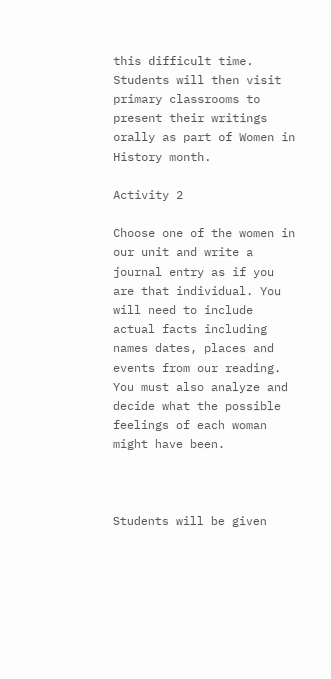this difficult time. Students will then visit primary classrooms to present their writings orally as part of Women in History month.

Activity 2

Choose one of the women in our unit and write a journal entry as if you are that individual. You will need to include actual facts including names dates, places and events from our reading. You must also analyze and decide what the possible feelings of each woman might have been.



Students will be given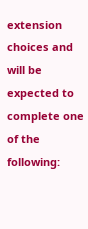extension choices and will be expected to complete one of the following: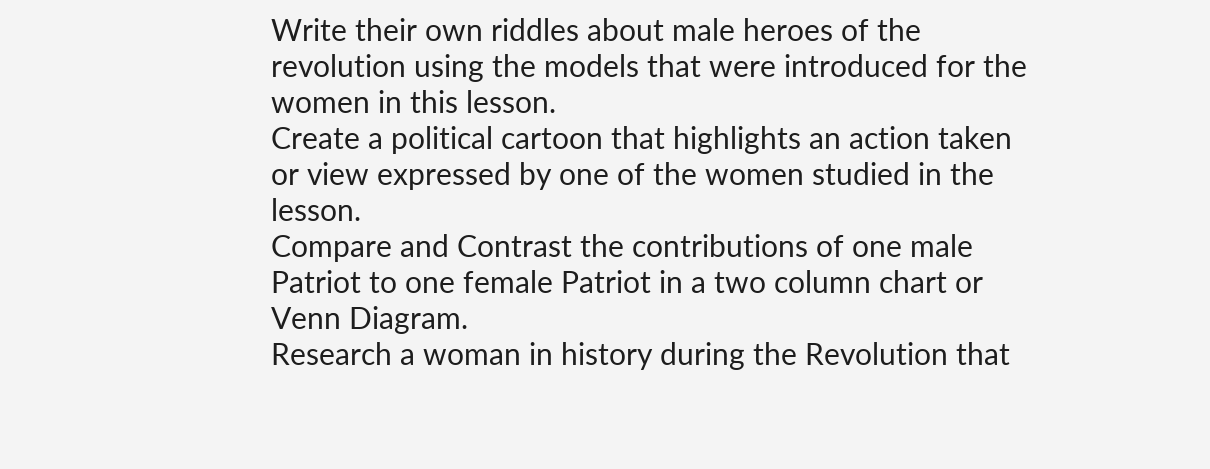Write their own riddles about male heroes of the revolution using the models that were introduced for the women in this lesson.
Create a political cartoon that highlights an action taken or view expressed by one of the women studied in the lesson.
Compare and Contrast the contributions of one male Patriot to one female Patriot in a two column chart or Venn Diagram.
Research a woman in history during the Revolution that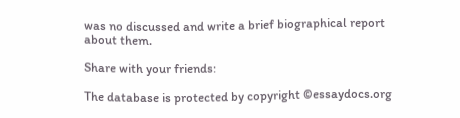was no discussed and write a brief biographical report about them.

Share with your friends:

The database is protected by copyright ©essaydocs.org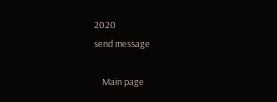2020
send message

    Main page